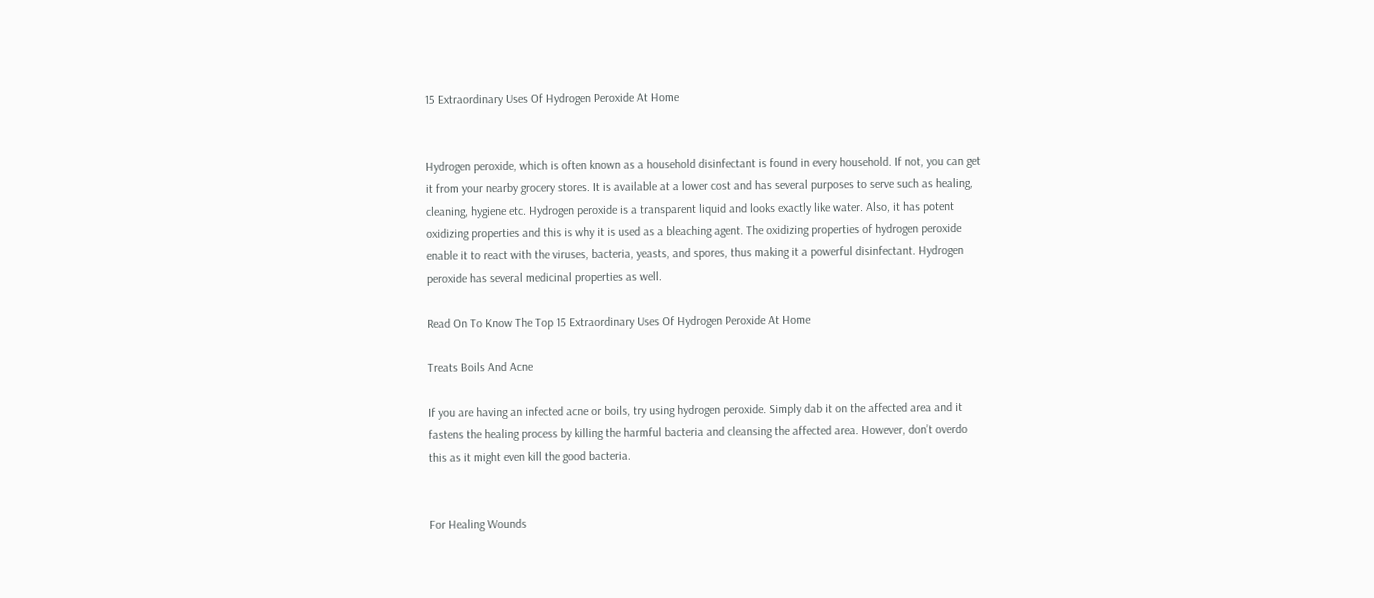15 Extraordinary Uses Of Hydrogen Peroxide At Home


Hydrogen peroxide, which is often known as a household disinfectant is found in every household. If not, you can get it from your nearby grocery stores. It is available at a lower cost and has several purposes to serve such as healing, cleaning, hygiene etc. Hydrogen peroxide is a transparent liquid and looks exactly like water. Also, it has potent oxidizing properties and this is why it is used as a bleaching agent. The oxidizing properties of hydrogen peroxide enable it to react with the viruses, bacteria, yeasts, and spores, thus making it a powerful disinfectant. Hydrogen peroxide has several medicinal properties as well.

Read On To Know The Top 15 Extraordinary Uses Of Hydrogen Peroxide At Home

Treats Boils And Acne

If you are having an infected acne or boils, try using hydrogen peroxide. Simply dab it on the affected area and it fastens the healing process by killing the harmful bacteria and cleansing the affected area. However, don’t overdo this as it might even kill the good bacteria.


For Healing Wounds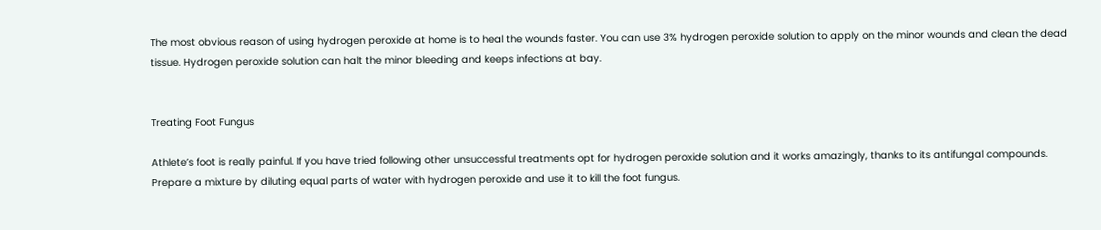The most obvious reason of using hydrogen peroxide at home is to heal the wounds faster. You can use 3% hydrogen peroxide solution to apply on the minor wounds and clean the dead tissue. Hydrogen peroxide solution can halt the minor bleeding and keeps infections at bay.


Treating Foot Fungus

Athlete’s foot is really painful. If you have tried following other unsuccessful treatments opt for hydrogen peroxide solution and it works amazingly, thanks to its antifungal compounds. Prepare a mixture by diluting equal parts of water with hydrogen peroxide and use it to kill the foot fungus.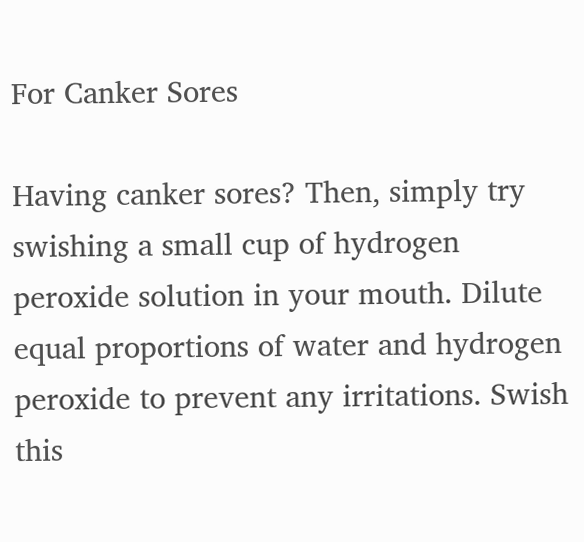For Canker Sores

Having canker sores? Then, simply try swishing a small cup of hydrogen peroxide solution in your mouth. Dilute equal proportions of water and hydrogen peroxide to prevent any irritations. Swish this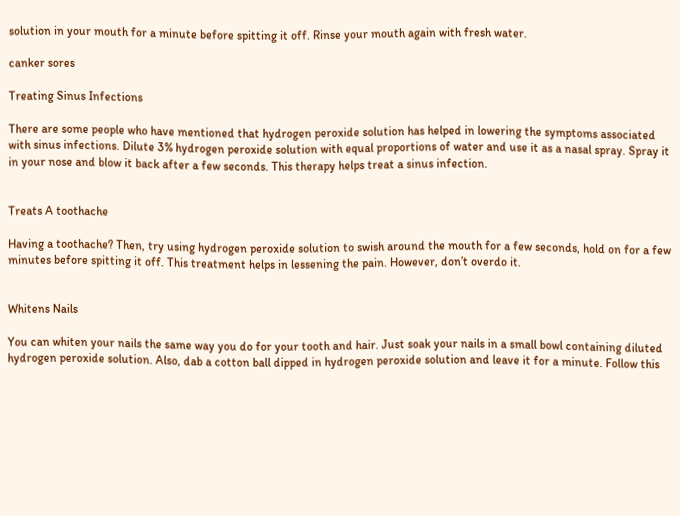solution in your mouth for a minute before spitting it off. Rinse your mouth again with fresh water.

canker sores

Treating Sinus Infections

There are some people who have mentioned that hydrogen peroxide solution has helped in lowering the symptoms associated with sinus infections. Dilute 3% hydrogen peroxide solution with equal proportions of water and use it as a nasal spray. Spray it in your nose and blow it back after a few seconds. This therapy helps treat a sinus infection.


Treats A toothache

Having a toothache? Then, try using hydrogen peroxide solution to swish around the mouth for a few seconds, hold on for a few minutes before spitting it off. This treatment helps in lessening the pain. However, don’t overdo it.


Whitens Nails

You can whiten your nails the same way you do for your tooth and hair. Just soak your nails in a small bowl containing diluted hydrogen peroxide solution. Also, dab a cotton ball dipped in hydrogen peroxide solution and leave it for a minute. Follow this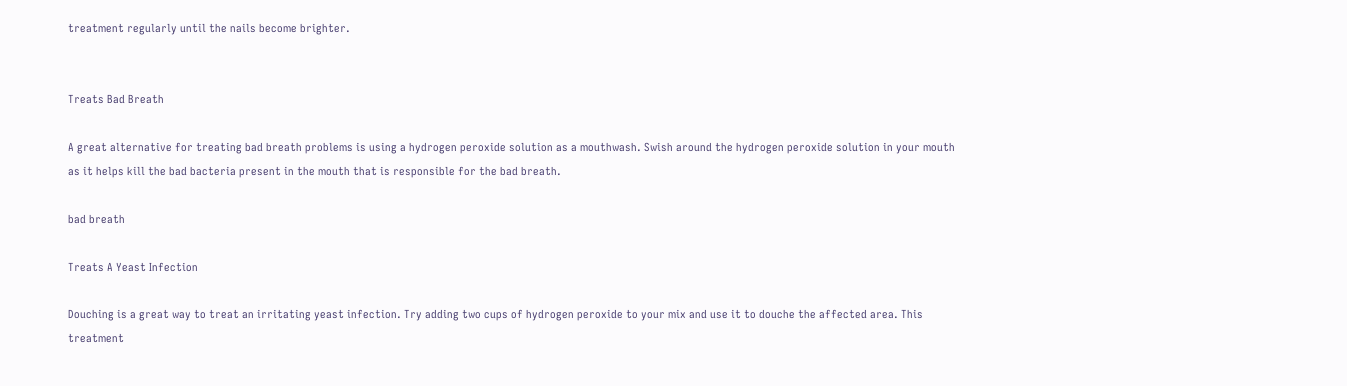treatment regularly until the nails become brighter.


Treats Bad Breath

A great alternative for treating bad breath problems is using a hydrogen peroxide solution as a mouthwash. Swish around the hydrogen peroxide solution in your mouth as it helps kill the bad bacteria present in the mouth that is responsible for the bad breath.

bad breath

Treats A Yeast Infection

Douching is a great way to treat an irritating yeast infection. Try adding two cups of hydrogen peroxide to your mix and use it to douche the affected area. This treatment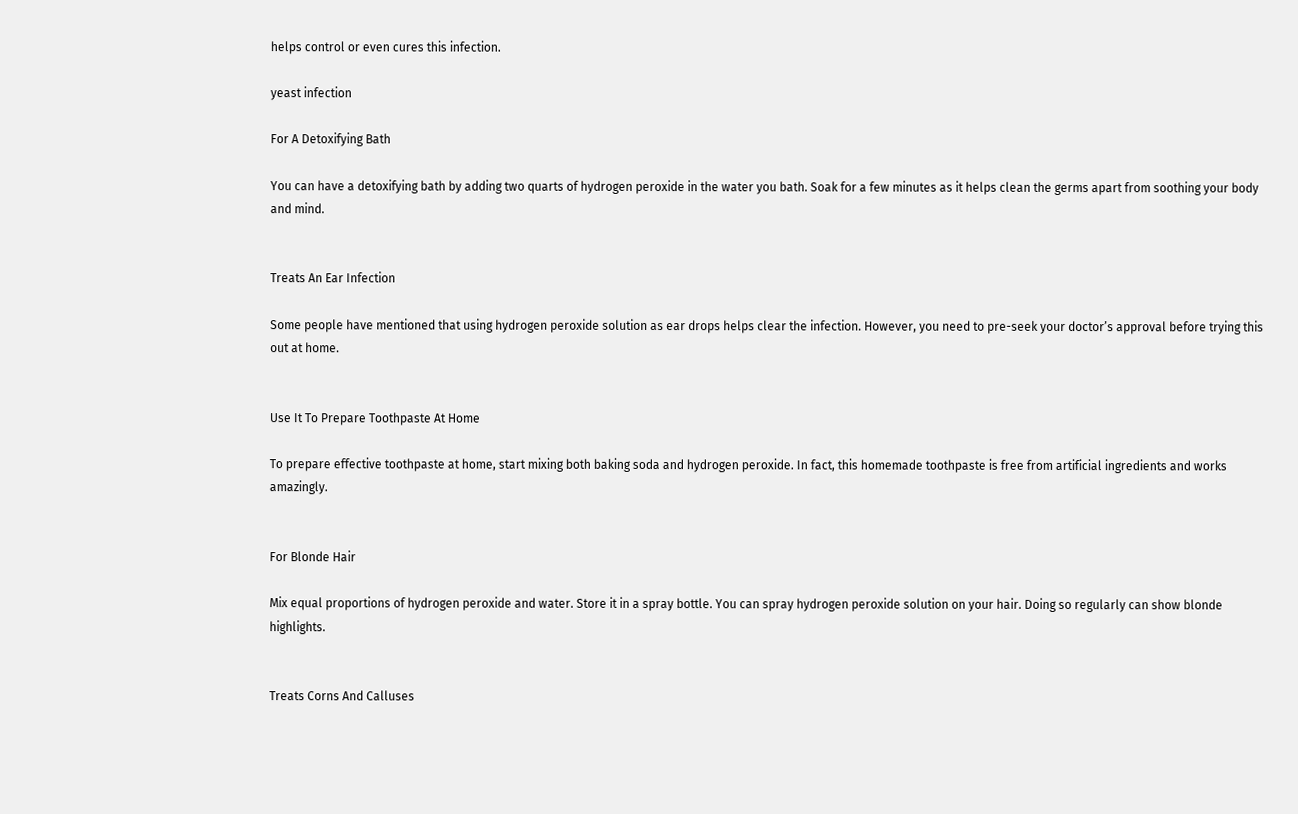helps control or even cures this infection.

yeast infection

For A Detoxifying Bath

You can have a detoxifying bath by adding two quarts of hydrogen peroxide in the water you bath. Soak for a few minutes as it helps clean the germs apart from soothing your body and mind.


Treats An Ear Infection

Some people have mentioned that using hydrogen peroxide solution as ear drops helps clear the infection. However, you need to pre-seek your doctor’s approval before trying this out at home.


Use It To Prepare Toothpaste At Home

To prepare effective toothpaste at home, start mixing both baking soda and hydrogen peroxide. In fact, this homemade toothpaste is free from artificial ingredients and works amazingly.


For Blonde Hair

Mix equal proportions of hydrogen peroxide and water. Store it in a spray bottle. You can spray hydrogen peroxide solution on your hair. Doing so regularly can show blonde highlights.


Treats Corns And Calluses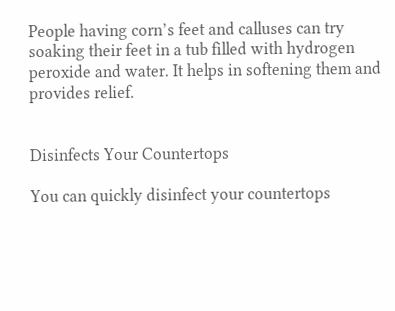People having corn’s feet and calluses can try soaking their feet in a tub filled with hydrogen peroxide and water. It helps in softening them and provides relief.


Disinfects Your Countertops

You can quickly disinfect your countertops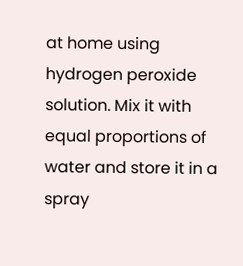at home using hydrogen peroxide solution. Mix it with equal proportions of water and store it in a spray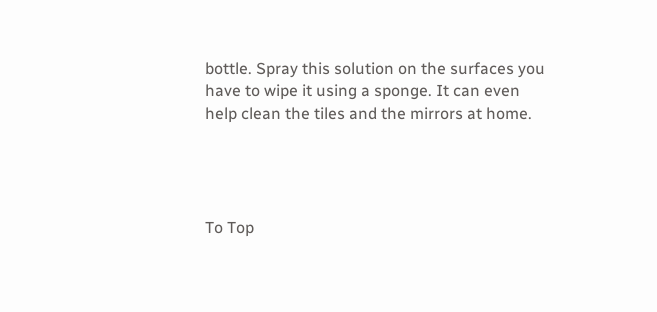bottle. Spray this solution on the surfaces you have to wipe it using a sponge. It can even help clean the tiles and the mirrors at home.




To Top